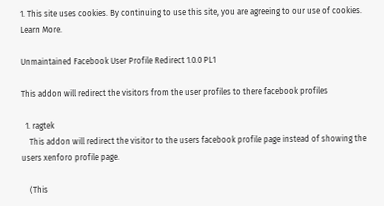1. This site uses cookies. By continuing to use this site, you are agreeing to our use of cookies. Learn More.

Unmaintained Facebook User Profile Redirect 1.0.0 PL1

This addon will redirect the visitors from the user profiles to there facebook profiles

  1. ragtek
    This addon will redirect the visitor to the users facebook profile page instead of showing the users xenforo profile page.

    (This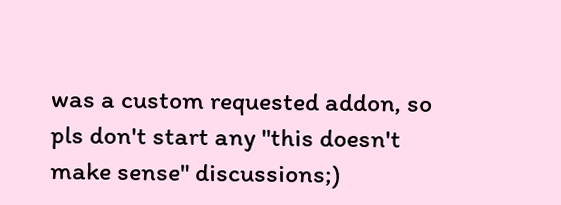was a custom requested addon, so pls don't start any "this doesn't make sense" discussions;)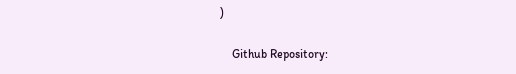)

    Github Repository: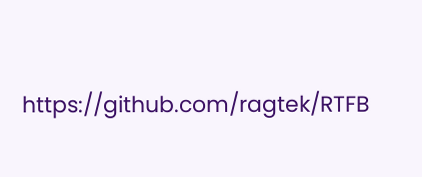https://github.com/ragtek/RTFB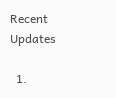Recent Updates

  1.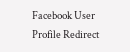Facebook User Profile Redirect